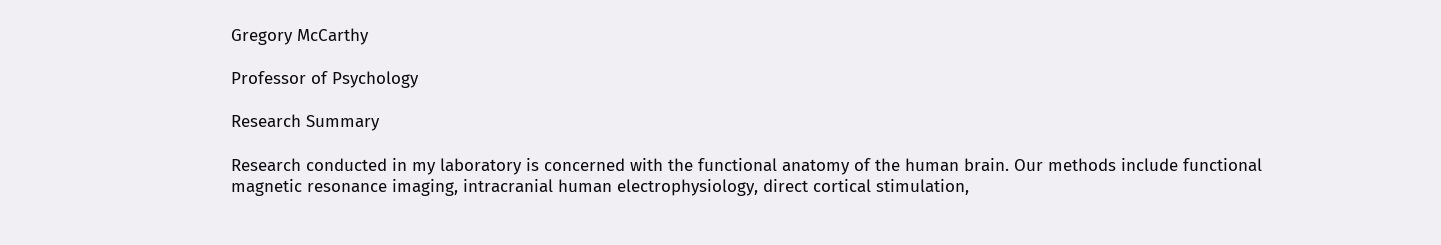Gregory McCarthy

Professor of Psychology

Research Summary

Research conducted in my laboratory is concerned with the functional anatomy of the human brain. Our methods include functional magnetic resonance imaging, intracranial human electrophysiology, direct cortical stimulation,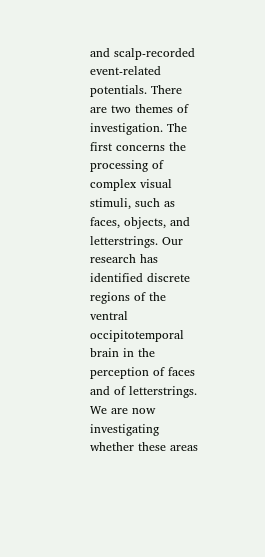and scalp-recorded event-related potentials. There are two themes of investigation. The first concerns the processing of complex visual stimuli, such as faces, objects, and letterstrings. Our research has identified discrete regions of the ventral occipitotemporal brain in the perception of faces and of letterstrings. We are now investigating whether these areas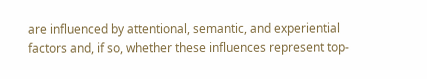are influenced by attentional, semantic, and experiential factors and, if so, whether these influences represent top-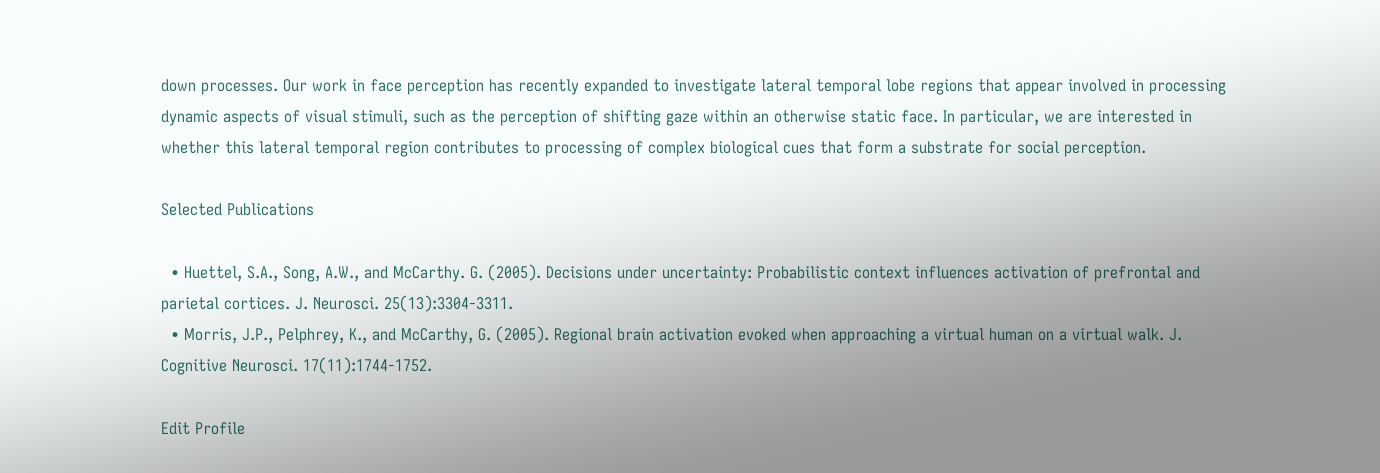down processes. Our work in face perception has recently expanded to investigate lateral temporal lobe regions that appear involved in processing dynamic aspects of visual stimuli, such as the perception of shifting gaze within an otherwise static face. In particular, we are interested in whether this lateral temporal region contributes to processing of complex biological cues that form a substrate for social perception.

Selected Publications

  • Huettel, S.A., Song, A.W., and McCarthy. G. (2005). Decisions under uncertainty: Probabilistic context influences activation of prefrontal and parietal cortices. J. Neurosci. 25(13):3304-3311.
  • Morris, J.P., Pelphrey, K., and McCarthy, G. (2005). Regional brain activation evoked when approaching a virtual human on a virtual walk. J. Cognitive Neurosci. 17(11):1744-1752.

Edit Profile